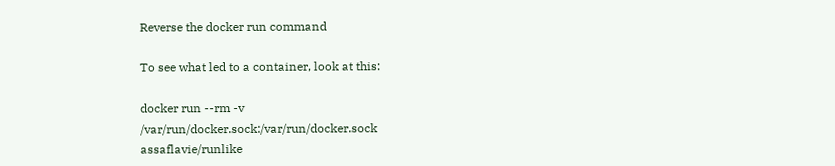Reverse the docker run command

To see what led to a container, look at this:

docker run --rm -v /var/run/docker.sock:/var/run/docker.sock     assaflavie/runlike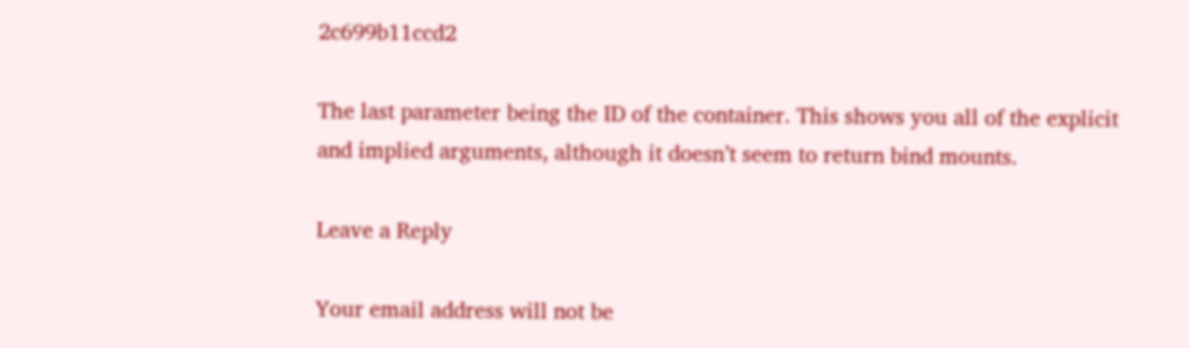2c699b11ccd2

The last parameter being the ID of the container. This shows you all of the explicit and implied arguments, although it doesn’t seem to return bind mounts.

Leave a Reply

Your email address will not be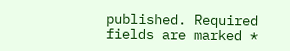published. Required fields are marked *